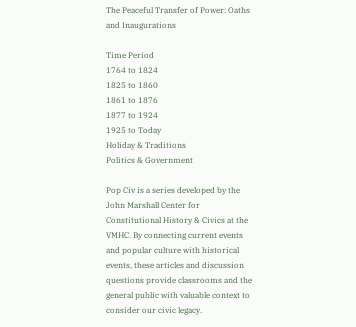The Peaceful Transfer of Power: Oaths and Inaugurations

Time Period
1764 to 1824
1825 to 1860
1861 to 1876
1877 to 1924
1925 to Today
Holiday & Traditions
Politics & Government

Pop Civ is a series developed by the John Marshall Center for Constitutional History & Civics at the VMHC. By connecting current events and popular culture with historical events, these articles and discussion questions provide classrooms and the general public with valuable context to consider our civic legacy.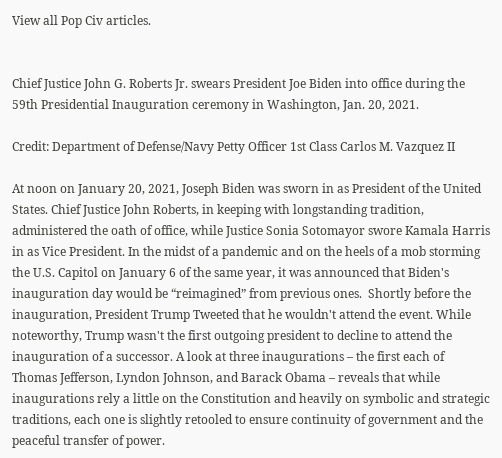View all Pop Civ articles.


Chief Justice John G. Roberts Jr. swears President Joe Biden into office during the 59th Presidential Inauguration ceremony in Washington, Jan. 20, 2021.

Credit: Department of Defense/Navy Petty Officer 1st Class Carlos M. Vazquez II

At noon on January 20, 2021, Joseph Biden was sworn in as President of the United States. Chief Justice John Roberts, in keeping with longstanding tradition, administered the oath of office, while Justice Sonia Sotomayor swore Kamala Harris in as Vice President. In the midst of a pandemic and on the heels of a mob storming the U.S. Capitol on January 6 of the same year, it was announced that Biden's inauguration day would be “reimagined” from previous ones.  Shortly before the inauguration, President Trump Tweeted that he wouldn't attend the event. While noteworthy, Trump wasn't the first outgoing president to decline to attend the inauguration of a successor. A look at three inaugurations – the first each of Thomas Jefferson, Lyndon Johnson, and Barack Obama – reveals that while inaugurations rely a little on the Constitution and heavily on symbolic and strategic traditions, each one is slightly retooled to ensure continuity of government and the peaceful transfer of power.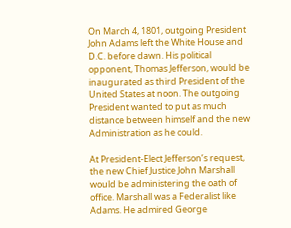On March 4, 1801, outgoing President John Adams left the White House and D.C. before dawn. His political opponent, Thomas Jefferson, would be inaugurated as third President of the United States at noon. The outgoing President wanted to put as much distance between himself and the new Administration as he could.

At President-Elect Jefferson’s request, the new Chief Justice John Marshall would be administering the oath of office. Marshall was a Federalist like Adams. He admired George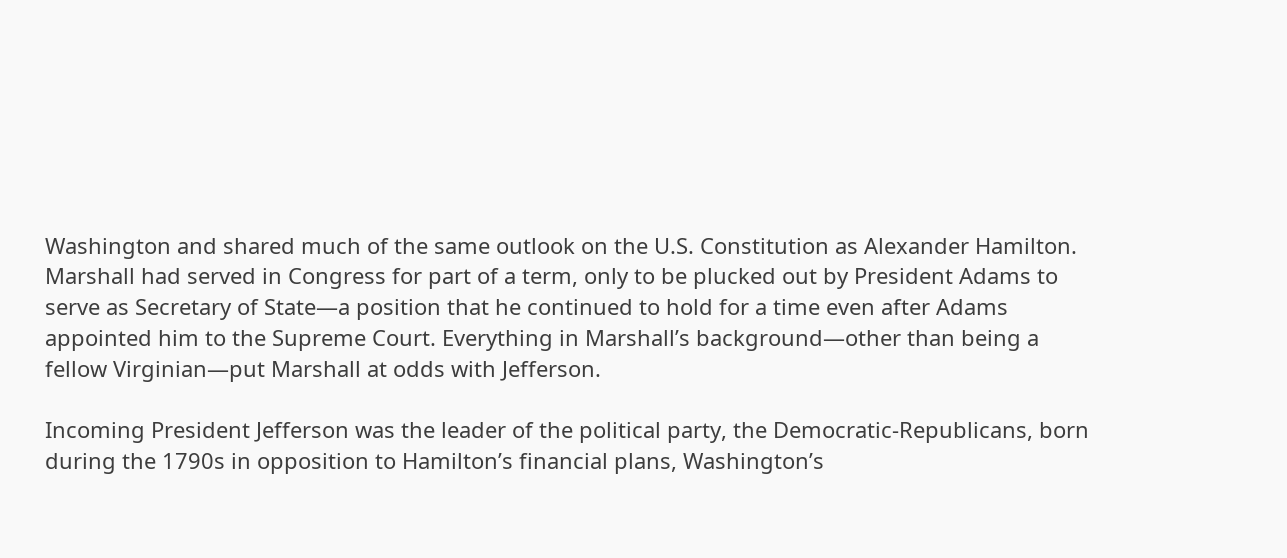Washington and shared much of the same outlook on the U.S. Constitution as Alexander Hamilton. Marshall had served in Congress for part of a term, only to be plucked out by President Adams to serve as Secretary of State—a position that he continued to hold for a time even after Adams appointed him to the Supreme Court. Everything in Marshall’s background—other than being a fellow Virginian—put Marshall at odds with Jefferson.

Incoming President Jefferson was the leader of the political party, the Democratic-Republicans, born during the 1790s in opposition to Hamilton’s financial plans, Washington’s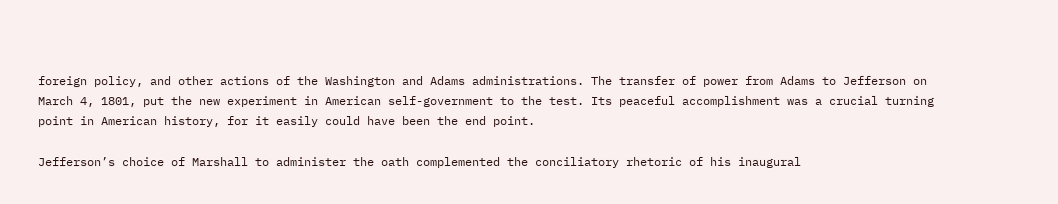foreign policy, and other actions of the Washington and Adams administrations. The transfer of power from Adams to Jefferson on March 4, 1801, put the new experiment in American self-government to the test. Its peaceful accomplishment was a crucial turning point in American history, for it easily could have been the end point.

Jefferson’s choice of Marshall to administer the oath complemented the conciliatory rhetoric of his inaugural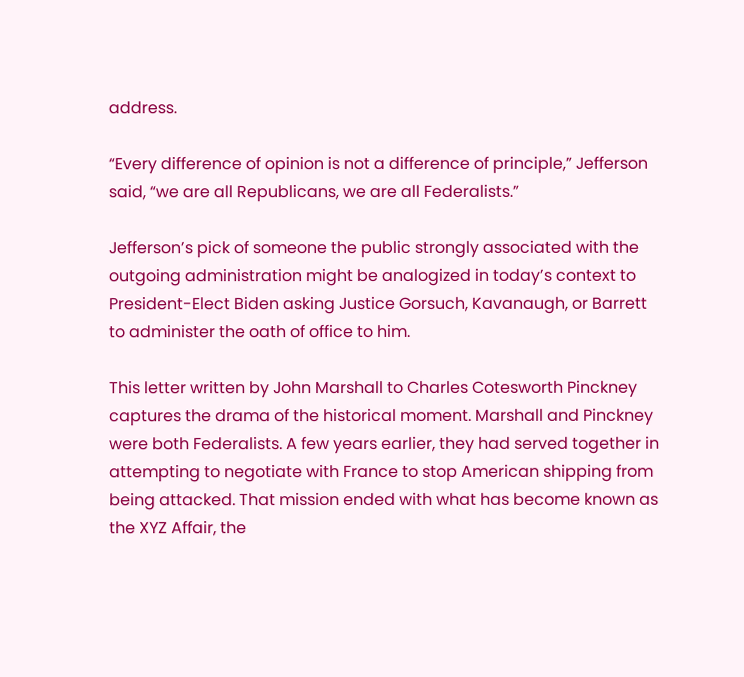address.

“Every difference of opinion is not a difference of principle,” Jefferson said, “we are all Republicans, we are all Federalists.”

Jefferson’s pick of someone the public strongly associated with the outgoing administration might be analogized in today’s context to President-Elect Biden asking Justice Gorsuch, Kavanaugh, or Barrett to administer the oath of office to him.

This letter written by John Marshall to Charles Cotesworth Pinckney captures the drama of the historical moment. Marshall and Pinckney were both Federalists. A few years earlier, they had served together in attempting to negotiate with France to stop American shipping from being attacked. That mission ended with what has become known as the XYZ Affair, the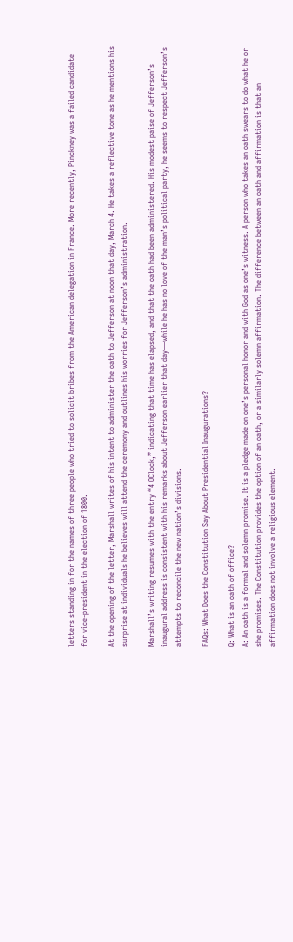letters standing in for the names of three people who tried to solicit bribes from the American delegation in France. More recently, Pinckney was a failed candidate for vice-president in the election of 1800.

At the opening of the letter, Marshall writes of his intent to administer the oath to Jefferson at noon that day, March 4. He takes a reflective tone as he mentions his surprise at individuals he believes will attend the ceremony and outlines his worries for Jefferson’s administration.

Marshall’s writing resumes with the entry “4 OClock,” indicating that time has elapsed, and that the oath had been administered. His modest paise of Jefferson’s inaugural address is consistent with his remarks about Jefferson earlier that day—while he has no love of the man’s political party, he seems to respect Jefferson’s attempts to reconcile the new nation’s divisions.

FAQs: What Does the Constitution Say About Presidential Inaugurations?

Q: What is an oath of office?
A: An oath is a formal and solemn promise. It is a pledge made on one’s personal honor and with God as one’s witness. A person who takes an oath swears to do what he or she promises. The Constitution provides the option of an oath, or a similarly solemn affirmation. The difference between an oath and affirmation is that an affirmation does not involve a religious element.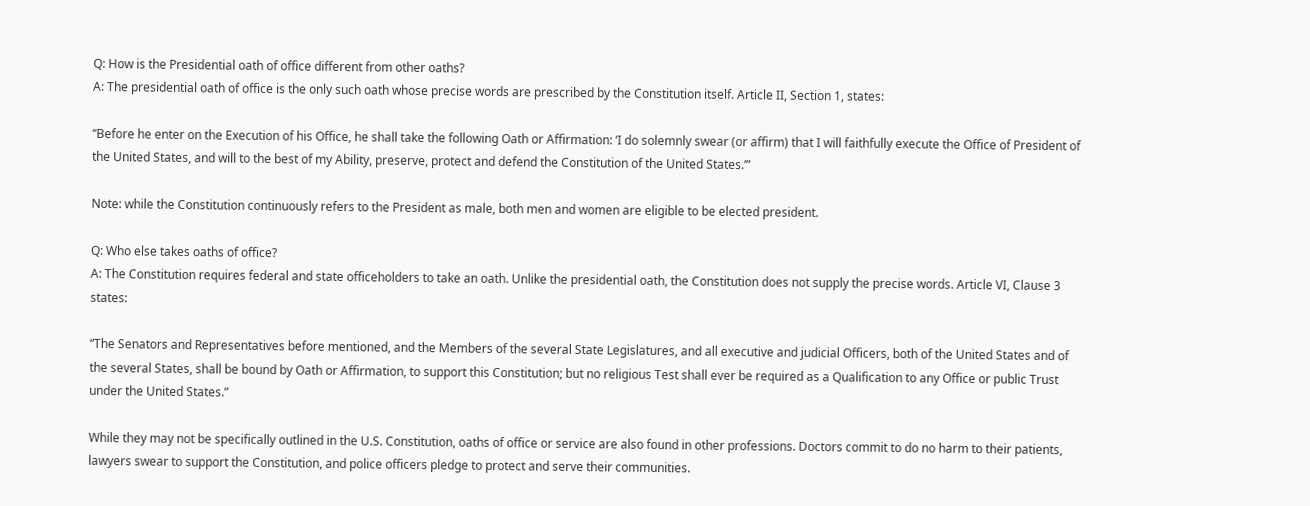Q: How is the Presidential oath of office different from other oaths?
A: The presidential oath of office is the only such oath whose precise words are prescribed by the Constitution itself. Article II, Section 1, states:

“Before he enter on the Execution of his Office, he shall take the following Oath or Affirmation: ‘I do solemnly swear (or affirm) that I will faithfully execute the Office of President of the United States, and will to the best of my Ability, preserve, protect and defend the Constitution of the United States.’”

Note: while the Constitution continuously refers to the President as male, both men and women are eligible to be elected president.

Q: Who else takes oaths of office?
A: The Constitution requires federal and state officeholders to take an oath. Unlike the presidential oath, the Constitution does not supply the precise words. Article VI, Clause 3 states:

“The Senators and Representatives before mentioned, and the Members of the several State Legislatures, and all executive and judicial Officers, both of the United States and of the several States, shall be bound by Oath or Affirmation, to support this Constitution; but no religious Test shall ever be required as a Qualification to any Office or public Trust under the United States.”

While they may not be specifically outlined in the U.S. Constitution, oaths of office or service are also found in other professions. Doctors commit to do no harm to their patients, lawyers swear to support the Constitution, and police officers pledge to protect and serve their communities.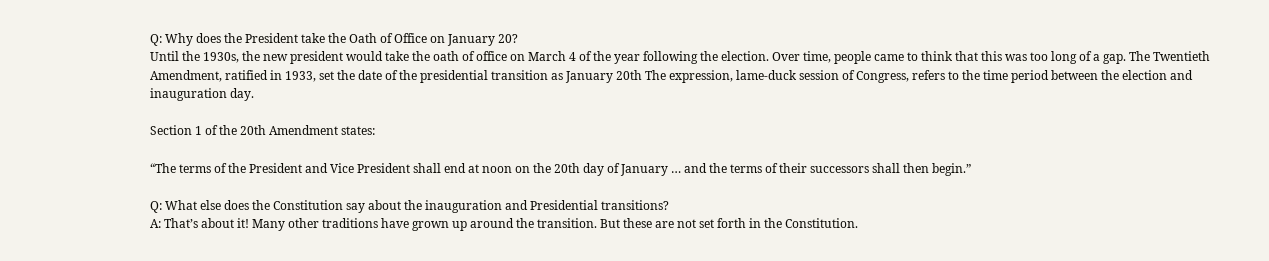Q: Why does the President take the Oath of Office on January 20?
Until the 1930s, the new president would take the oath of office on March 4 of the year following the election. Over time, people came to think that this was too long of a gap. The Twentieth Amendment, ratified in 1933, set the date of the presidential transition as January 20th The expression, lame-duck session of Congress, refers to the time period between the election and inauguration day.

Section 1 of the 20th Amendment states:

“The terms of the President and Vice President shall end at noon on the 20th day of January … and the terms of their successors shall then begin.”

Q: What else does the Constitution say about the inauguration and Presidential transitions?
A: That’s about it! Many other traditions have grown up around the transition. But these are not set forth in the Constitution.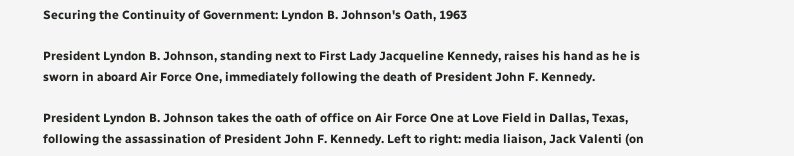Securing the Continuity of Government: Lyndon B. Johnson's Oath, 1963

President Lyndon B. Johnson, standing next to First Lady Jacqueline Kennedy, raises his hand as he is sworn in aboard Air Force One, immediately following the death of President John F. Kennedy.

President Lyndon B. Johnson takes the oath of office on Air Force One at Love Field in Dallas, Texas, following the assassination of President John F. Kennedy. Left to right: media liaison, Jack Valenti (on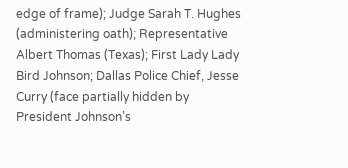edge of frame); Judge Sarah T. Hughes (administering oath); Representative Albert Thomas (Texas); First Lady Lady Bird Johnson; Dallas Police Chief, Jesse Curry (face partially hidden by President Johnson’s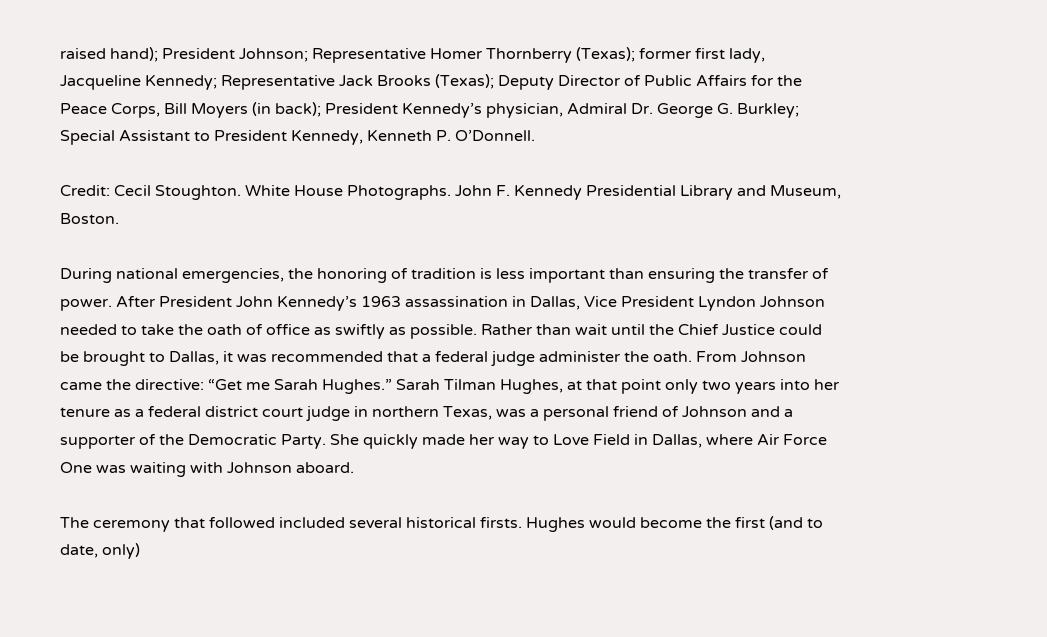raised hand); President Johnson; Representative Homer Thornberry (Texas); former first lady, Jacqueline Kennedy; Representative Jack Brooks (Texas); Deputy Director of Public Affairs for the Peace Corps, Bill Moyers (in back); President Kennedy’s physician, Admiral Dr. George G. Burkley; Special Assistant to President Kennedy, Kenneth P. O’Donnell.

Credit: Cecil Stoughton. White House Photographs. John F. Kennedy Presidential Library and Museum, Boston.

During national emergencies, the honoring of tradition is less important than ensuring the transfer of power. After President John Kennedy’s 1963 assassination in Dallas, Vice President Lyndon Johnson needed to take the oath of office as swiftly as possible. Rather than wait until the Chief Justice could be brought to Dallas, it was recommended that a federal judge administer the oath. From Johnson came the directive: “Get me Sarah Hughes.” Sarah Tilman Hughes, at that point only two years into her tenure as a federal district court judge in northern Texas, was a personal friend of Johnson and a supporter of the Democratic Party. She quickly made her way to Love Field in Dallas, where Air Force One was waiting with Johnson aboard.

The ceremony that followed included several historical firsts. Hughes would become the first (and to date, only)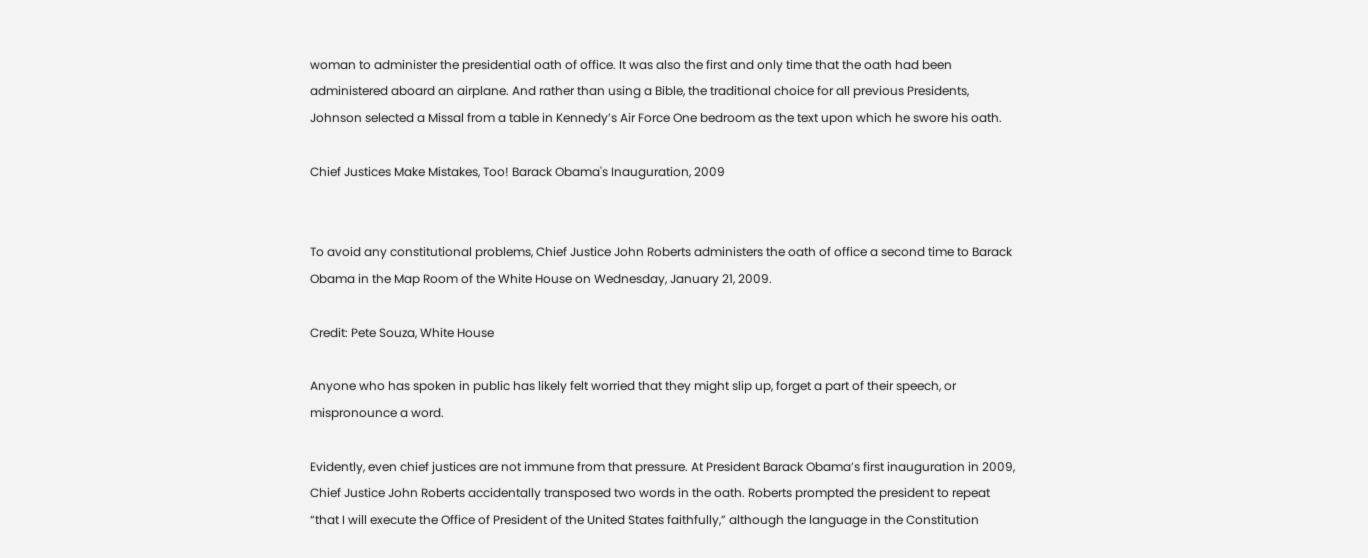woman to administer the presidential oath of office. It was also the first and only time that the oath had been administered aboard an airplane. And rather than using a Bible, the traditional choice for all previous Presidents, Johnson selected a Missal from a table in Kennedy’s Air Force One bedroom as the text upon which he swore his oath.

Chief Justices Make Mistakes, Too! Barack Obama's Inauguration, 2009


To avoid any constitutional problems, Chief Justice John Roberts administers the oath of office a second time to Barack Obama in the Map Room of the White House on Wednesday, January 21, 2009.

Credit: Pete Souza, White House

Anyone who has spoken in public has likely felt worried that they might slip up, forget a part of their speech, or mispronounce a word.

Evidently, even chief justices are not immune from that pressure. At President Barack Obama’s first inauguration in 2009, Chief Justice John Roberts accidentally transposed two words in the oath. Roberts prompted the president to repeat “that I will execute the Office of President of the United States faithfully,” although the language in the Constitution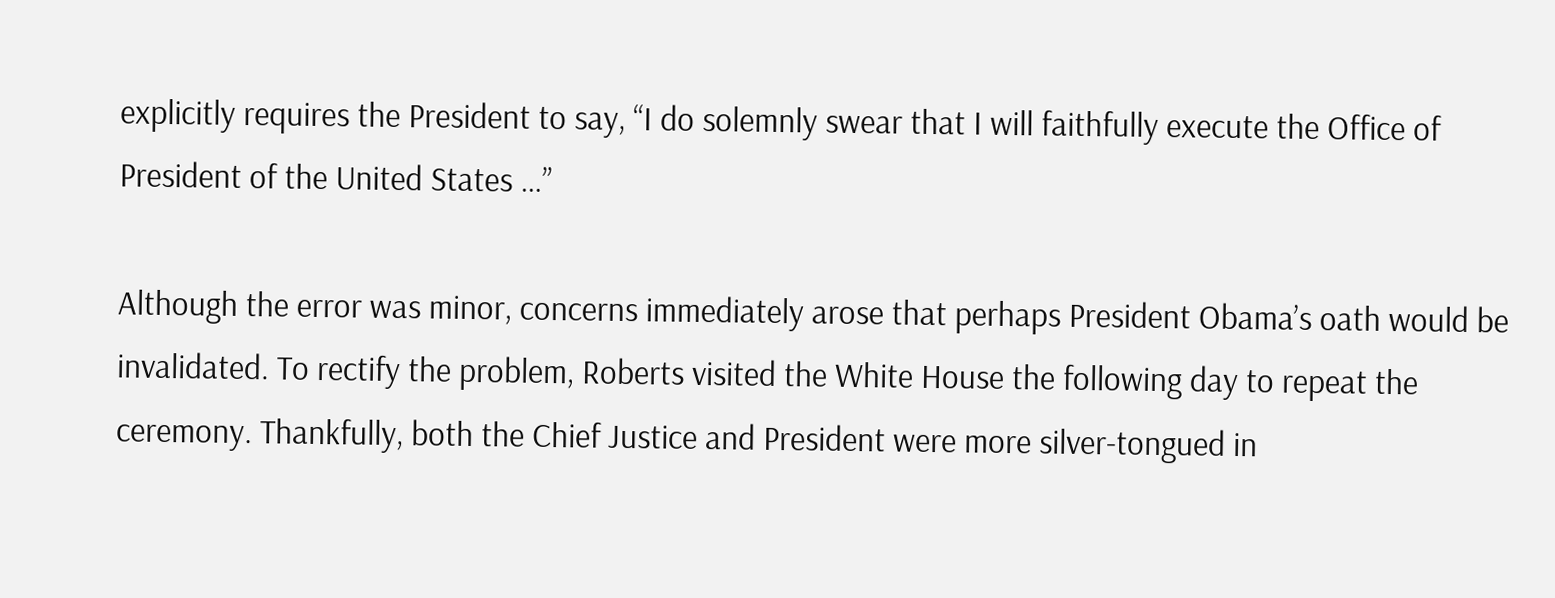explicitly requires the President to say, “I do solemnly swear that I will faithfully execute the Office of President of the United States …”

Although the error was minor, concerns immediately arose that perhaps President Obama’s oath would be invalidated. To rectify the problem, Roberts visited the White House the following day to repeat the ceremony. Thankfully, both the Chief Justice and President were more silver-tongued in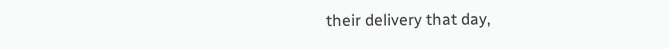their delivery that day,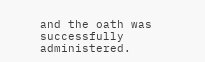and the oath was successfully administered.